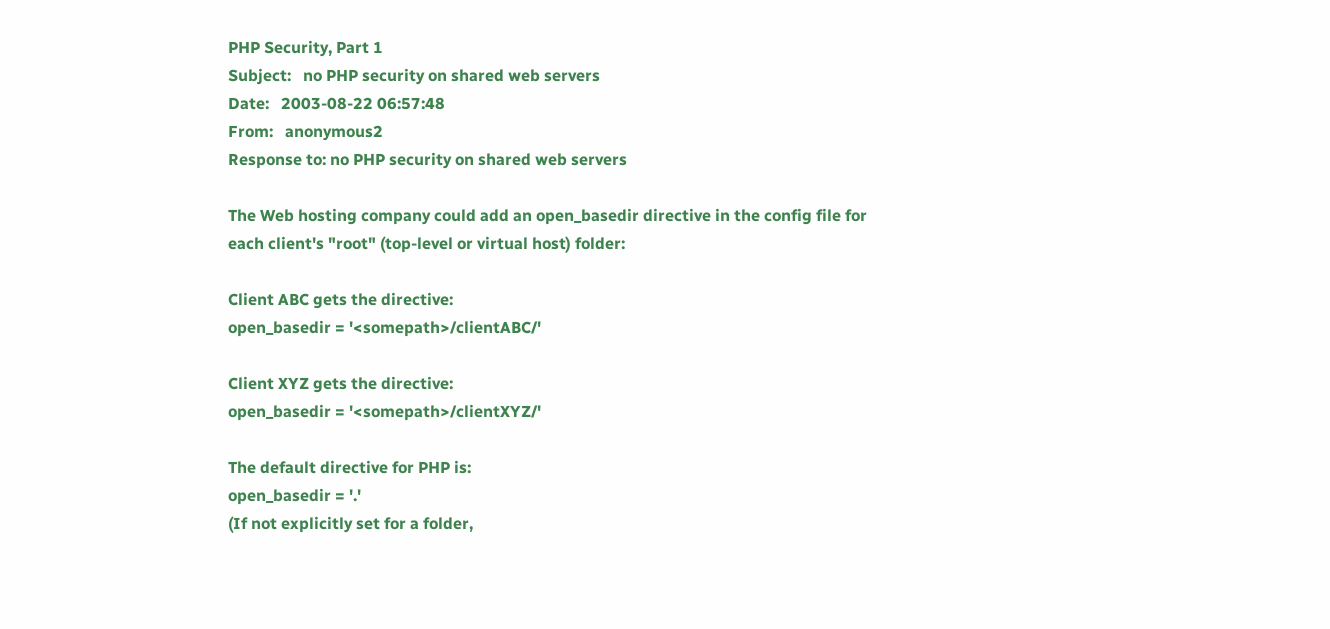PHP Security, Part 1
Subject:   no PHP security on shared web servers
Date:   2003-08-22 06:57:48
From:   anonymous2
Response to: no PHP security on shared web servers

The Web hosting company could add an open_basedir directive in the config file for each client's "root" (top-level or virtual host) folder:

Client ABC gets the directive:
open_basedir = '<somepath>/clientABC/'

Client XYZ gets the directive:
open_basedir = '<somepath>/clientXYZ/'

The default directive for PHP is:
open_basedir = '.'
(If not explicitly set for a folder,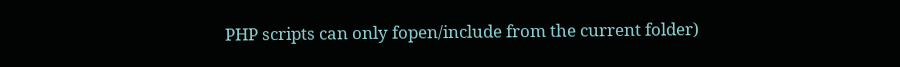PHP scripts can only fopen/include from the current folder)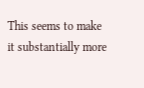This seems to make it substantially more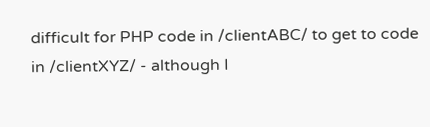difficult for PHP code in /clientABC/ to get to code in /clientXYZ/ - although I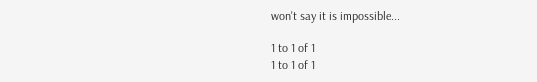won't say it is impossible...

1 to 1 of 1
1 to 1 of 1